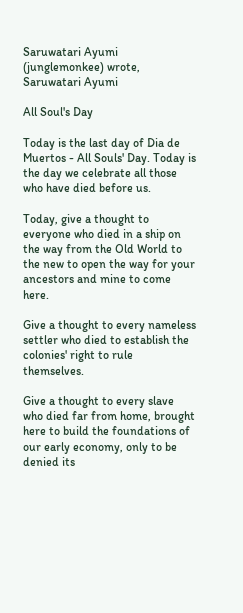Saruwatari Ayumi (junglemonkee) wrote,
Saruwatari Ayumi

All Soul's Day

Today is the last day of Dia de Muertos - All Souls' Day. Today is the day we celebrate all those who have died before us.

Today, give a thought to everyone who died in a ship on the way from the Old World to the new to open the way for your ancestors and mine to come here.

Give a thought to every nameless settler who died to establish the colonies' right to rule themselves.

Give a thought to every slave who died far from home, brought here to build the foundations of our early economy, only to be denied its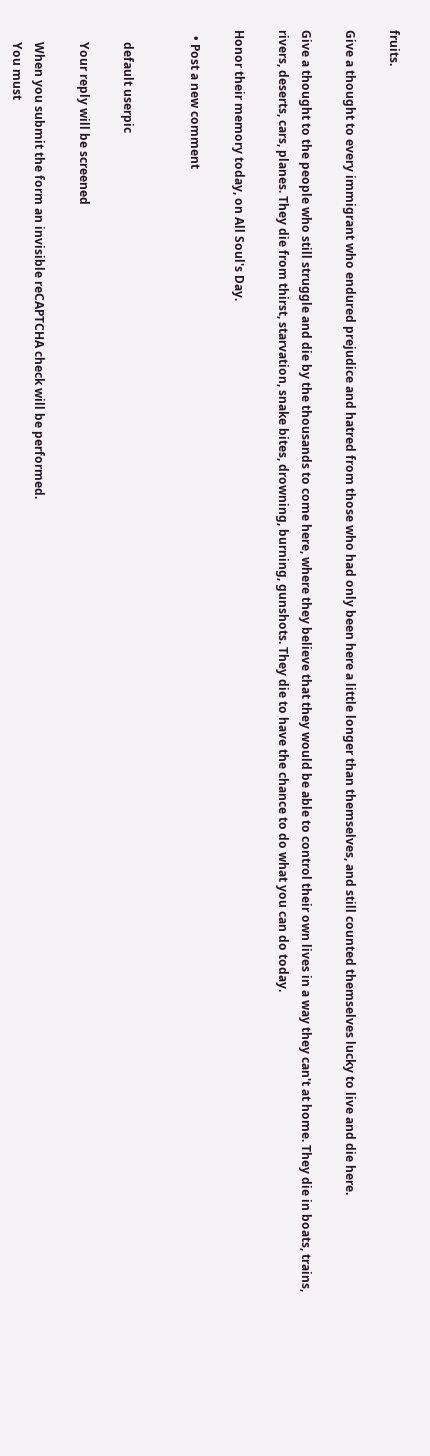fruits.

Give a thought to every immigrant who endured prejudice and hatred from those who had only been here a little longer than themselves, and still counted themselves lucky to live and die here.

Give a thought to the people who still struggle and die by the thousands to come here, where they believe that they would be able to control their own lives in a way they can't at home. They die in boats, trains, rivers, deserts, cars, planes. They die from thirst, starvation, snake bites, drowning, burning, gunshots. They die to have the chance to do what you can do today.

Honor their memory today, on All Soul's Day.

  • Post a new comment


    default userpic

    Your reply will be screened

    When you submit the form an invisible reCAPTCHA check will be performed.
    You must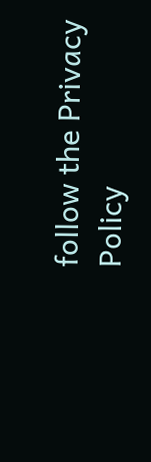follow the Privacy Policy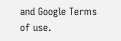and Google Terms of use.